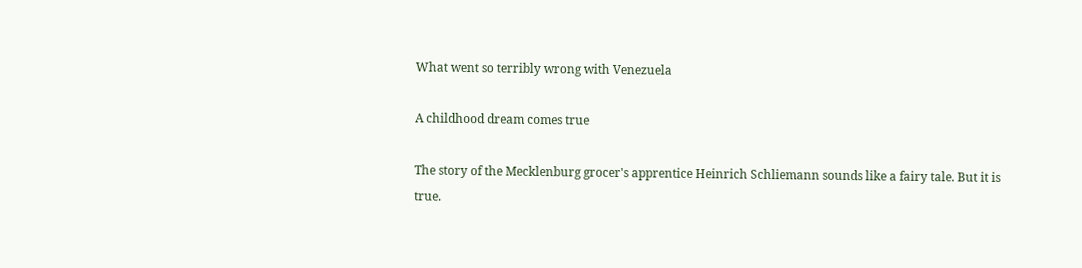What went so terribly wrong with Venezuela

A childhood dream comes true

The story of the Mecklenburg grocer's apprentice Heinrich Schliemann sounds like a fairy tale. But it is true.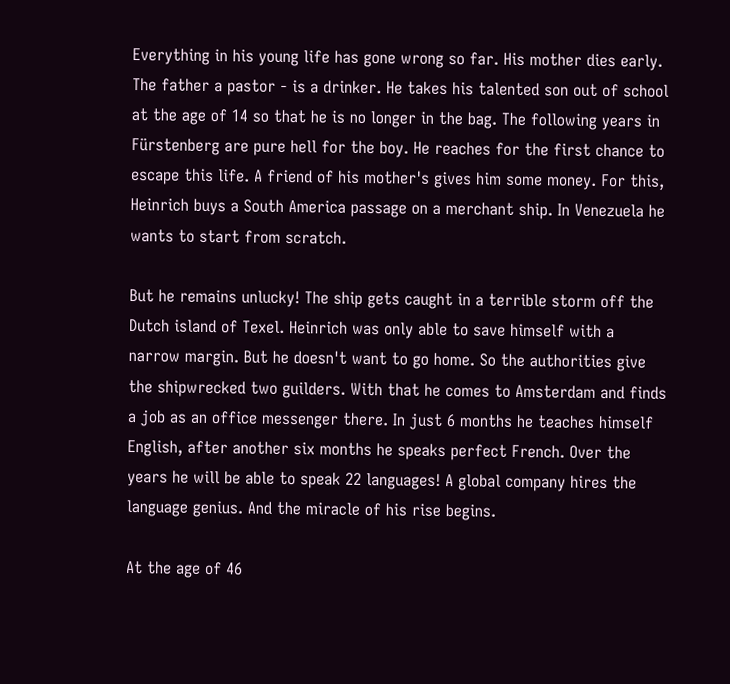Everything in his young life has gone wrong so far. His mother dies early. The father a pastor - is a drinker. He takes his talented son out of school at the age of 14 so that he is no longer in the bag. The following years in Fürstenberg are pure hell for the boy. He reaches for the first chance to escape this life. A friend of his mother's gives him some money. For this, Heinrich buys a South America passage on a merchant ship. In Venezuela he wants to start from scratch.

But he remains unlucky! The ship gets caught in a terrible storm off the Dutch island of Texel. Heinrich was only able to save himself with a narrow margin. But he doesn't want to go home. So the authorities give the shipwrecked two guilders. With that he comes to Amsterdam and finds a job as an office messenger there. In just 6 months he teaches himself English, after another six months he speaks perfect French. Over the years he will be able to speak 22 languages! A global company hires the language genius. And the miracle of his rise begins.

At the age of 46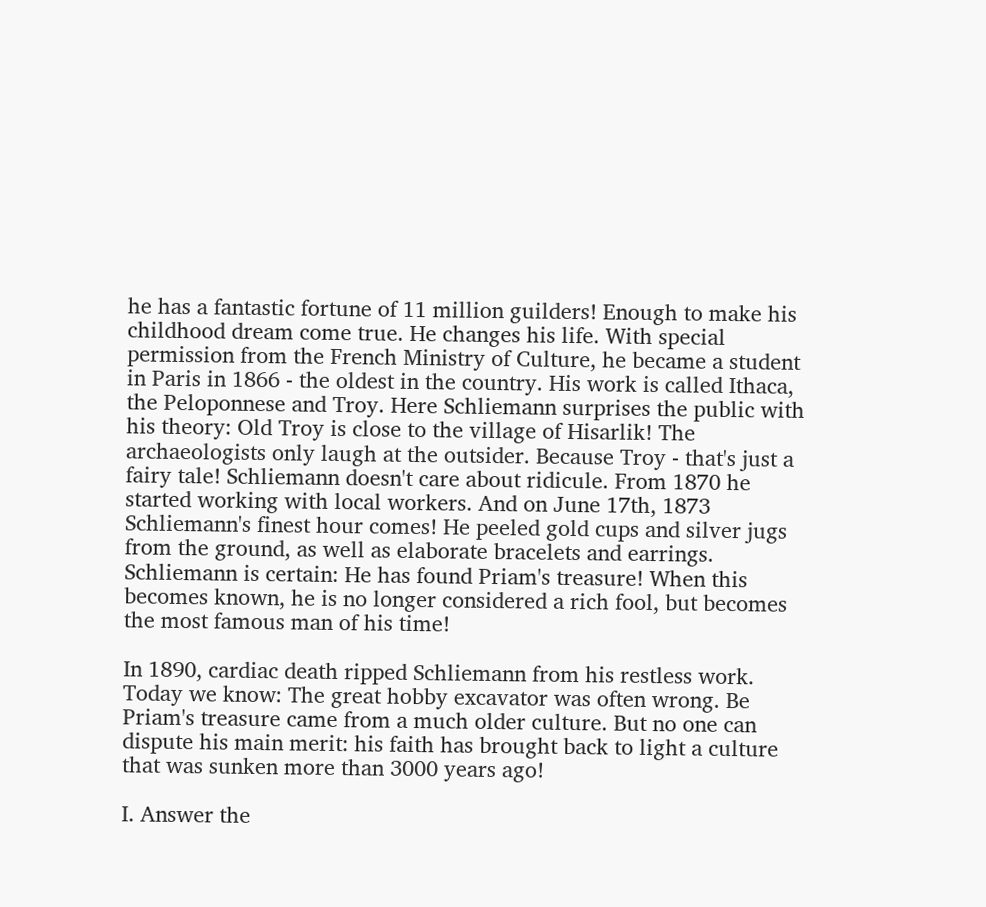he has a fantastic fortune of 11 million guilders! Enough to make his childhood dream come true. He changes his life. With special permission from the French Ministry of Culture, he became a student in Paris in 1866 - the oldest in the country. His work is called Ithaca, the Peloponnese and Troy. Here Schliemann surprises the public with his theory: Old Troy is close to the village of Hisarlik! The archaeologists only laugh at the outsider. Because Troy - that's just a fairy tale! Schliemann doesn't care about ridicule. From 1870 he started working with local workers. And on June 17th, 1873 Schliemann's finest hour comes! He peeled gold cups and silver jugs from the ground, as well as elaborate bracelets and earrings. Schliemann is certain: He has found Priam's treasure! When this becomes known, he is no longer considered a rich fool, but becomes the most famous man of his time!

In 1890, cardiac death ripped Schliemann from his restless work. Today we know: The great hobby excavator was often wrong. Be Priam's treasure came from a much older culture. But no one can dispute his main merit: his faith has brought back to light a culture that was sunken more than 3000 years ago!

I. Answer the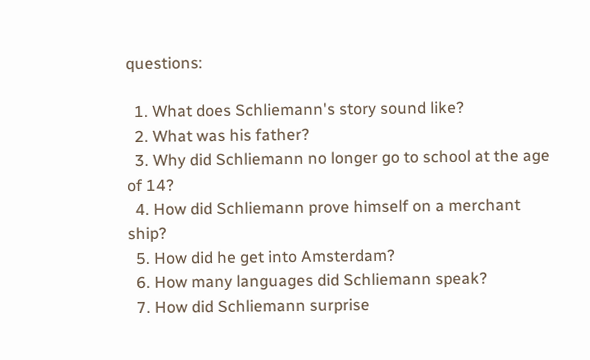questions:

  1. What does Schliemann's story sound like?
  2. What was his father?
  3. Why did Schliemann no longer go to school at the age of 14?
  4. How did Schliemann prove himself on a merchant ship?
  5. How did he get into Amsterdam?
  6. How many languages did Schliemann speak?
  7. How did Schliemann surprise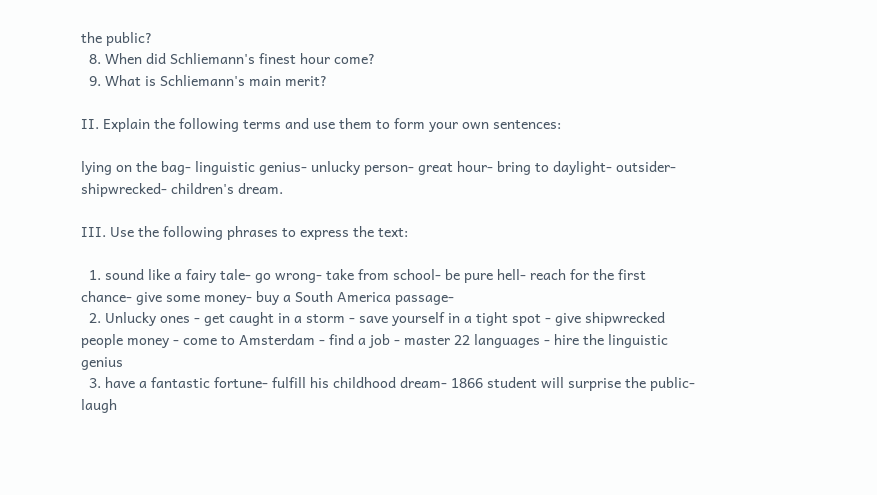the public?
  8. When did Schliemann's finest hour come?
  9. What is Schliemann's main merit?

II. Explain the following terms and use them to form your own sentences:

lying on the bag- linguistic genius- unlucky person- great hour- bring to daylight- outsider- shipwrecked- children's dream.

III. Use the following phrases to express the text:

  1. sound like a fairy tale- go wrong- take from school- be pure hell- reach for the first chance- give some money- buy a South America passage-
  2. Unlucky ones - get caught in a storm - save yourself in a tight spot - give shipwrecked people money - come to Amsterdam - find a job - master 22 languages - hire the linguistic genius
  3. have a fantastic fortune- fulfill his childhood dream- 1866 student will surprise the public- laugh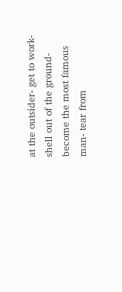at the outsider- get to work- shell out of the ground- become the most famous man- tear from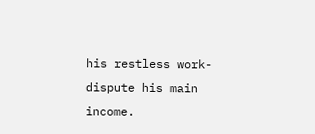his restless work- dispute his main income.